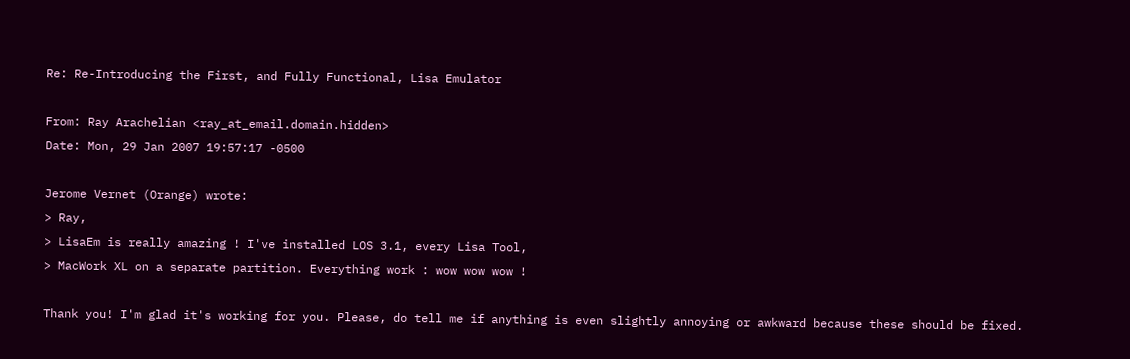Re: Re-Introducing the First, and Fully Functional, Lisa Emulator

From: Ray Arachelian <ray_at_email.domain.hidden>
Date: Mon, 29 Jan 2007 19:57:17 -0500

Jerome Vernet (Orange) wrote:
> Ray,
> LisaEm is really amazing ! I've installed LOS 3.1, every Lisa Tool,
> MacWork XL on a separate partition. Everything work : wow wow wow !

Thank you! I'm glad it's working for you. Please, do tell me if anything is even slightly annoying or awkward because these should be fixed.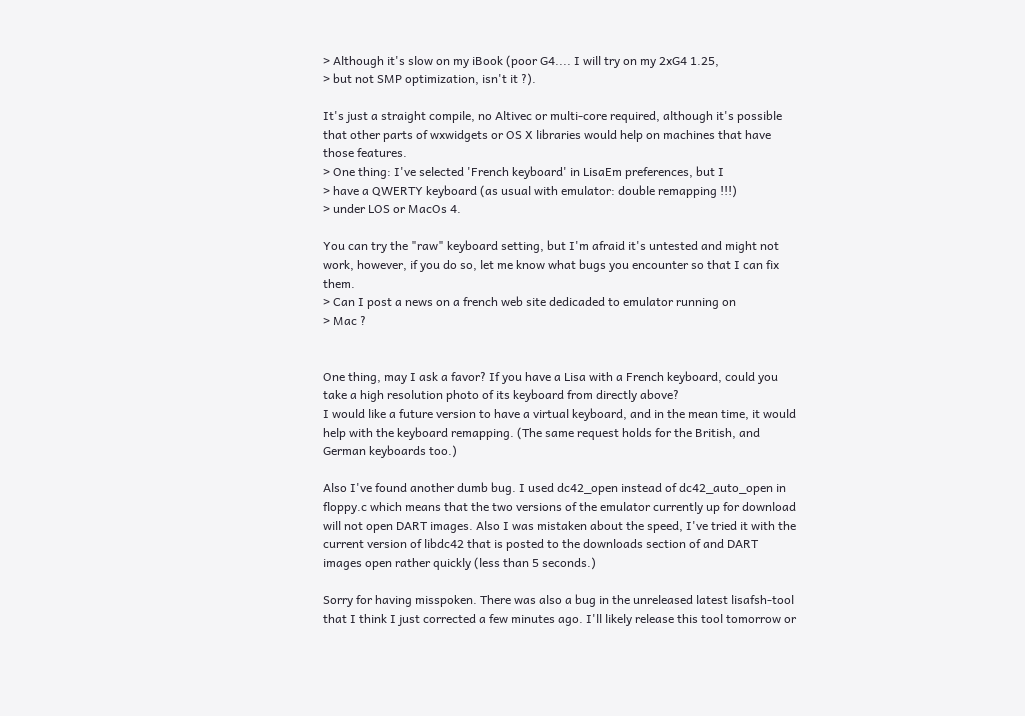> Although it's slow on my iBook (poor G4.... I will try on my 2xG4 1.25,
> but not SMP optimization, isn't it ?).

It's just a straight compile, no Altivec or multi-core required, although it's possible that other parts of wxwidgets or OS X libraries would help on machines that have those features.
> One thing: I've selected 'French keyboard' in LisaEm preferences, but I
> have a QWERTY keyboard (as usual with emulator: double remapping !!!)
> under LOS or MacOs 4.

You can try the "raw" keyboard setting, but I'm afraid it's untested and might not work, however, if you do so, let me know what bugs you encounter so that I can fix them.
> Can I post a news on a french web site dedicaded to emulator running on
> Mac ?


One thing, may I ask a favor? If you have a Lisa with a French keyboard, could you take a high resolution photo of its keyboard from directly above?
I would like a future version to have a virtual keyboard, and in the mean time, it would help with the keyboard remapping. (The same request holds for the British, and German keyboards too.)

Also I've found another dumb bug. I used dc42_open instead of dc42_auto_open in floppy.c which means that the two versions of the emulator currently up for download will not open DART images. Also I was mistaken about the speed, I've tried it with the current version of libdc42 that is posted to the downloads section of and DART images open rather quickly (less than 5 seconds.)

Sorry for having misspoken. There was also a bug in the unreleased latest lisafsh-tool that I think I just corrected a few minutes ago. I'll likely release this tool tomorrow or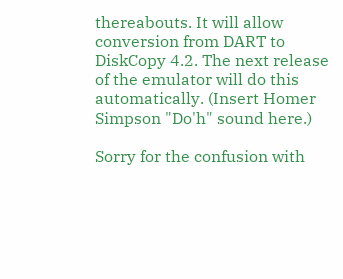thereabouts. It will allow conversion from DART to DiskCopy 4.2. The next release of the emulator will do this automatically. (Insert Homer Simpson "Do'h" sound here.)

Sorry for the confusion with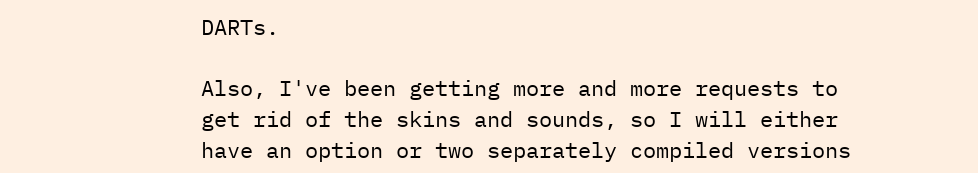DARTs.

Also, I've been getting more and more requests to get rid of the skins and sounds, so I will either have an option or two separately compiled versions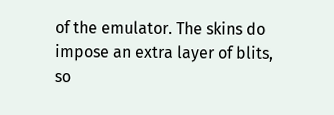of the emulator. The skins do impose an extra layer of blits, so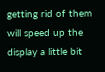getting rid of them will speed up the display a little bit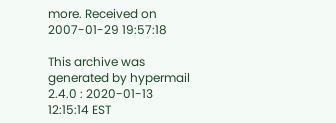more. Received on 2007-01-29 19:57:18

This archive was generated by hypermail 2.4.0 : 2020-01-13 12:15:14 EST